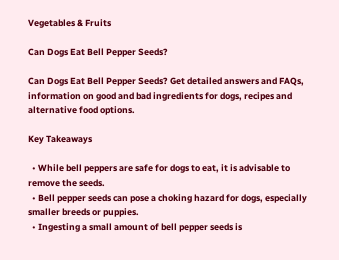Vegetables & Fruits

Can Dogs Eat Bell Pepper Seeds?

Can Dogs Eat Bell Pepper Seeds? Get detailed answers and FAQs, information on good and bad ingredients for dogs, recipes and alternative food options.

Key Takeaways

  • While bell peppers are safe for dogs to eat, it is advisable to remove the seeds.
  • Bell pepper seeds can pose a choking hazard for dogs, especially smaller breeds or puppies.
  • Ingesting a small amount of bell pepper seeds is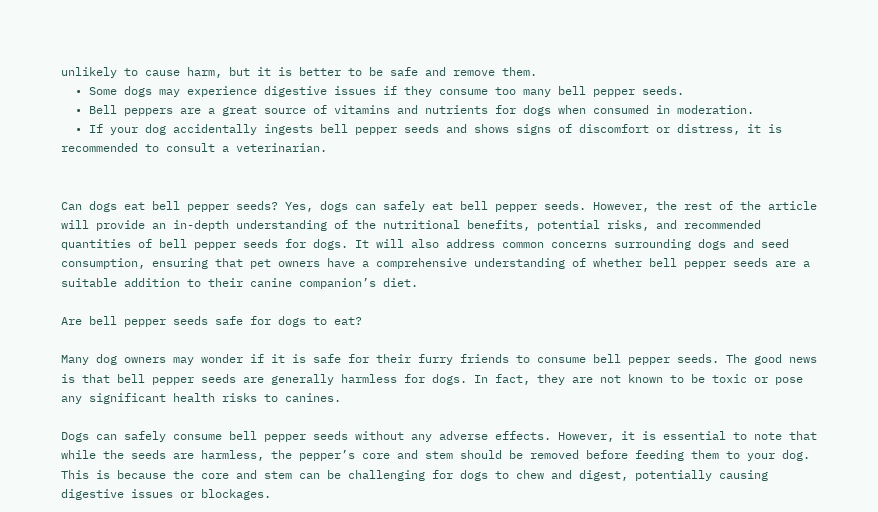unlikely to cause harm, but it is better to be safe and remove them.
  • Some dogs may experience digestive issues if they consume too many bell pepper seeds.
  • Bell peppers are a great source of vitamins and nutrients for dogs when consumed in moderation.
  • If your dog accidentally ingests bell pepper seeds and shows signs of discomfort or distress, it is recommended to consult a veterinarian.


Can dogs eat bell pepper seeds? Yes, dogs can safely eat bell pepper seeds. However, the rest of the article will provide an in-depth understanding of the nutritional benefits, potential risks, and recommended quantities of bell pepper seeds for dogs. It will also address common concerns surrounding dogs and seed consumption, ensuring that pet owners have a comprehensive understanding of whether bell pepper seeds are a suitable addition to their canine companion’s diet.

Are bell pepper seeds safe for dogs to eat?

Many dog owners may wonder if it is safe for their furry friends to consume bell pepper seeds. The good news is that bell pepper seeds are generally harmless for dogs. In fact, they are not known to be toxic or pose any significant health risks to canines.

Dogs can safely consume bell pepper seeds without any adverse effects. However, it is essential to note that while the seeds are harmless, the pepper’s core and stem should be removed before feeding them to your dog. This is because the core and stem can be challenging for dogs to chew and digest, potentially causing digestive issues or blockages.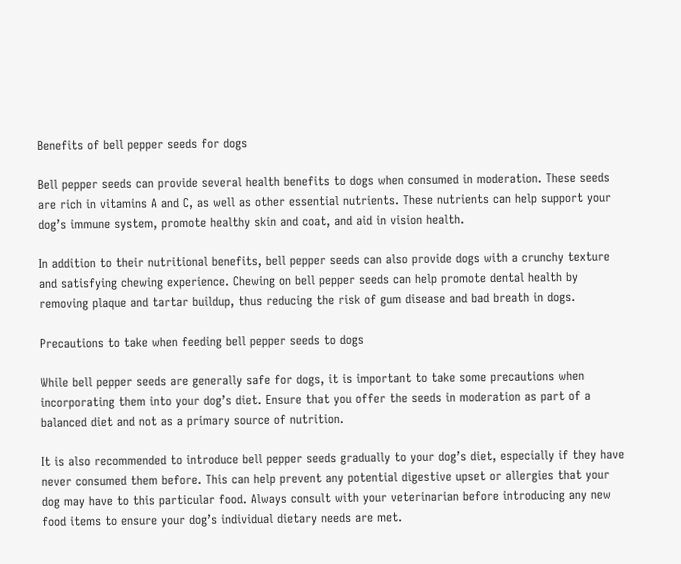Benefits of bell pepper seeds for dogs

Bell pepper seeds can provide several health benefits to dogs when consumed in moderation. These seeds are rich in vitamins A and C, as well as other essential nutrients. These nutrients can help support your dog’s immune system, promote healthy skin and coat, and aid in vision health.

In addition to their nutritional benefits, bell pepper seeds can also provide dogs with a crunchy texture and satisfying chewing experience. Chewing on bell pepper seeds can help promote dental health by removing plaque and tartar buildup, thus reducing the risk of gum disease and bad breath in dogs.

Precautions to take when feeding bell pepper seeds to dogs

While bell pepper seeds are generally safe for dogs, it is important to take some precautions when incorporating them into your dog’s diet. Ensure that you offer the seeds in moderation as part of a balanced diet and not as a primary source of nutrition.

It is also recommended to introduce bell pepper seeds gradually to your dog’s diet, especially if they have never consumed them before. This can help prevent any potential digestive upset or allergies that your dog may have to this particular food. Always consult with your veterinarian before introducing any new food items to ensure your dog’s individual dietary needs are met.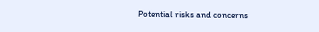Potential risks and concerns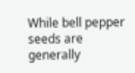While bell pepper seeds are generally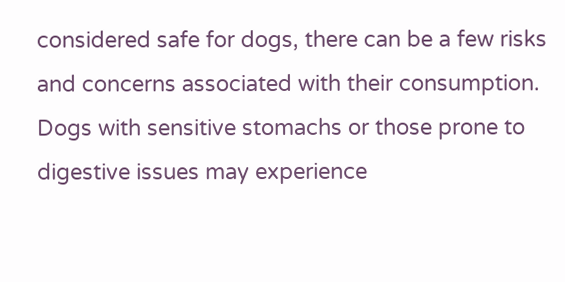considered safe for dogs, there can be a few risks and concerns associated with their consumption. Dogs with sensitive stomachs or those prone to digestive issues may experience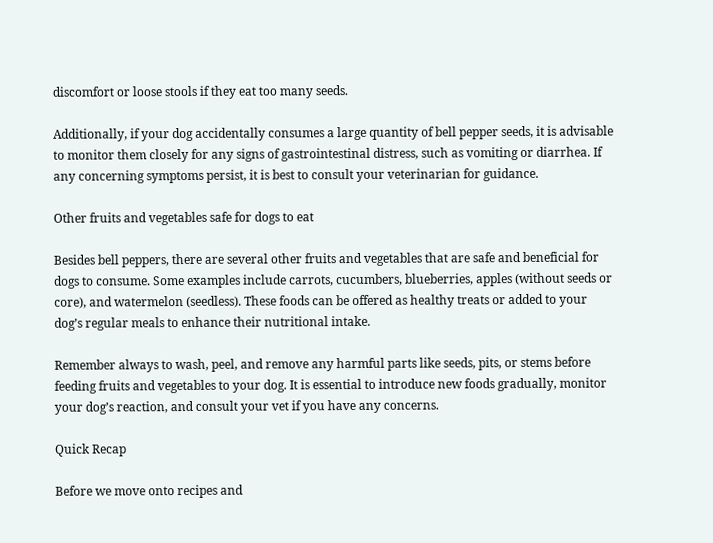discomfort or loose stools if they eat too many seeds.

Additionally, if your dog accidentally consumes a large quantity of bell pepper seeds, it is advisable to monitor them closely for any signs of gastrointestinal distress, such as vomiting or diarrhea. If any concerning symptoms persist, it is best to consult your veterinarian for guidance.

Other fruits and vegetables safe for dogs to eat

Besides bell peppers, there are several other fruits and vegetables that are safe and beneficial for dogs to consume. Some examples include carrots, cucumbers, blueberries, apples (without seeds or core), and watermelon (seedless). These foods can be offered as healthy treats or added to your dog’s regular meals to enhance their nutritional intake.

Remember always to wash, peel, and remove any harmful parts like seeds, pits, or stems before feeding fruits and vegetables to your dog. It is essential to introduce new foods gradually, monitor your dog’s reaction, and consult your vet if you have any concerns.

Quick Recap

Before we move onto recipes and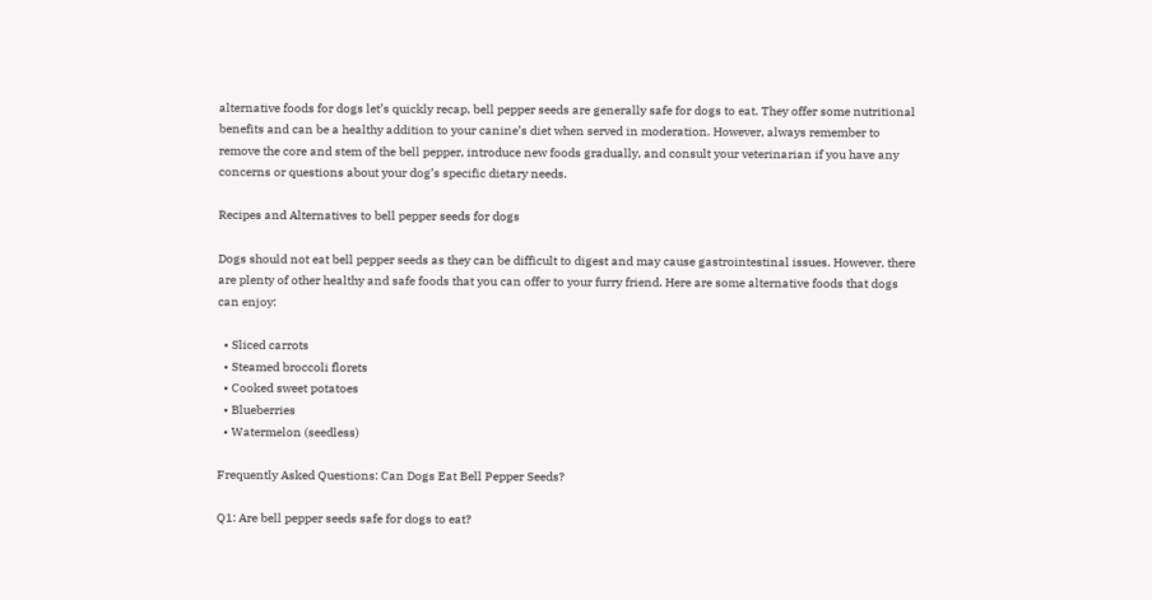alternative foods for dogs let’s quickly recap, bell pepper seeds are generally safe for dogs to eat. They offer some nutritional benefits and can be a healthy addition to your canine’s diet when served in moderation. However, always remember to remove the core and stem of the bell pepper, introduce new foods gradually, and consult your veterinarian if you have any concerns or questions about your dog’s specific dietary needs.

Recipes and Alternatives to bell pepper seeds for dogs

Dogs should not eat bell pepper seeds as they can be difficult to digest and may cause gastrointestinal issues. However, there are plenty of other healthy and safe foods that you can offer to your furry friend. Here are some alternative foods that dogs can enjoy:

  • Sliced carrots
  • Steamed broccoli florets
  • Cooked sweet potatoes
  • Blueberries
  • Watermelon (seedless)

Frequently Asked Questions: Can Dogs Eat Bell Pepper Seeds?

Q1: Are bell pepper seeds safe for dogs to eat?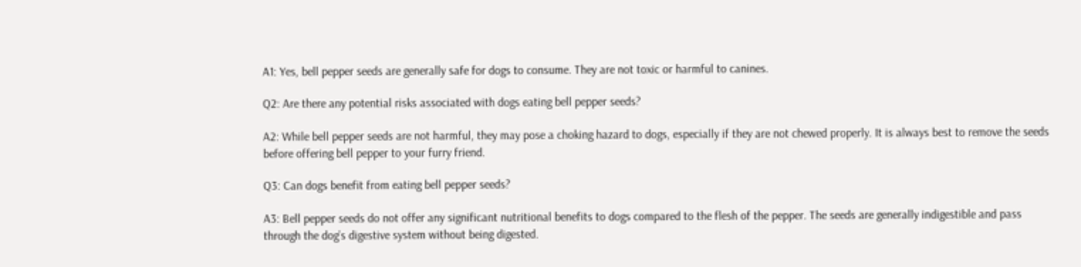A1: Yes, bell pepper seeds are generally safe for dogs to consume. They are not toxic or harmful to canines.

Q2: Are there any potential risks associated with dogs eating bell pepper seeds?

A2: While bell pepper seeds are not harmful, they may pose a choking hazard to dogs, especially if they are not chewed properly. It is always best to remove the seeds before offering bell pepper to your furry friend.

Q3: Can dogs benefit from eating bell pepper seeds?

A3: Bell pepper seeds do not offer any significant nutritional benefits to dogs compared to the flesh of the pepper. The seeds are generally indigestible and pass through the dog’s digestive system without being digested.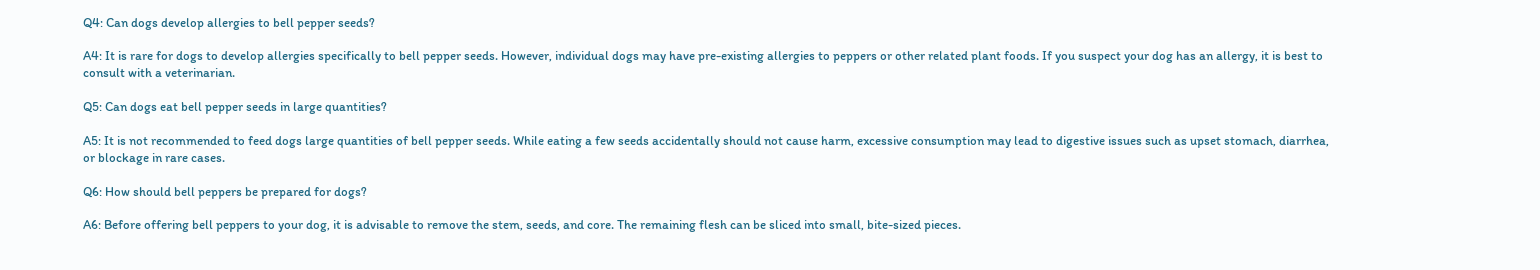Q4: Can dogs develop allergies to bell pepper seeds?

A4: It is rare for dogs to develop allergies specifically to bell pepper seeds. However, individual dogs may have pre-existing allergies to peppers or other related plant foods. If you suspect your dog has an allergy, it is best to consult with a veterinarian.

Q5: Can dogs eat bell pepper seeds in large quantities?

A5: It is not recommended to feed dogs large quantities of bell pepper seeds. While eating a few seeds accidentally should not cause harm, excessive consumption may lead to digestive issues such as upset stomach, diarrhea, or blockage in rare cases.

Q6: How should bell peppers be prepared for dogs?

A6: Before offering bell peppers to your dog, it is advisable to remove the stem, seeds, and core. The remaining flesh can be sliced into small, bite-sized pieces.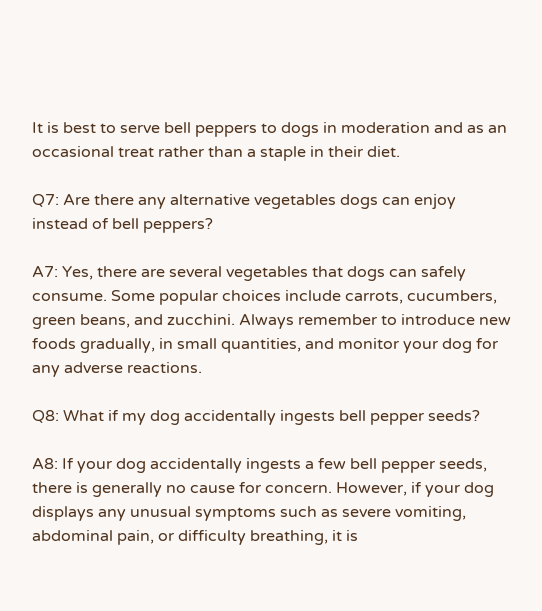It is best to serve bell peppers to dogs in moderation and as an occasional treat rather than a staple in their diet.

Q7: Are there any alternative vegetables dogs can enjoy instead of bell peppers?

A7: Yes, there are several vegetables that dogs can safely consume. Some popular choices include carrots, cucumbers, green beans, and zucchini. Always remember to introduce new foods gradually, in small quantities, and monitor your dog for any adverse reactions.

Q8: What if my dog accidentally ingests bell pepper seeds?

A8: If your dog accidentally ingests a few bell pepper seeds, there is generally no cause for concern. However, if your dog displays any unusual symptoms such as severe vomiting, abdominal pain, or difficulty breathing, it is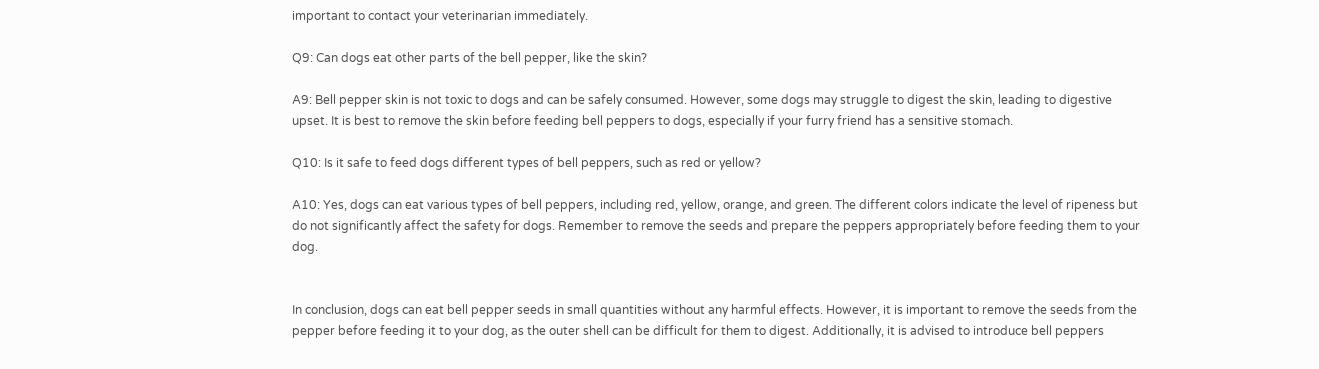important to contact your veterinarian immediately.

Q9: Can dogs eat other parts of the bell pepper, like the skin?

A9: Bell pepper skin is not toxic to dogs and can be safely consumed. However, some dogs may struggle to digest the skin, leading to digestive upset. It is best to remove the skin before feeding bell peppers to dogs, especially if your furry friend has a sensitive stomach.

Q10: Is it safe to feed dogs different types of bell peppers, such as red or yellow?

A10: Yes, dogs can eat various types of bell peppers, including red, yellow, orange, and green. The different colors indicate the level of ripeness but do not significantly affect the safety for dogs. Remember to remove the seeds and prepare the peppers appropriately before feeding them to your dog.


In conclusion, dogs can eat bell pepper seeds in small quantities without any harmful effects. However, it is important to remove the seeds from the pepper before feeding it to your dog, as the outer shell can be difficult for them to digest. Additionally, it is advised to introduce bell peppers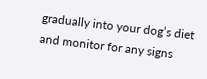gradually into your dog’s diet and monitor for any signs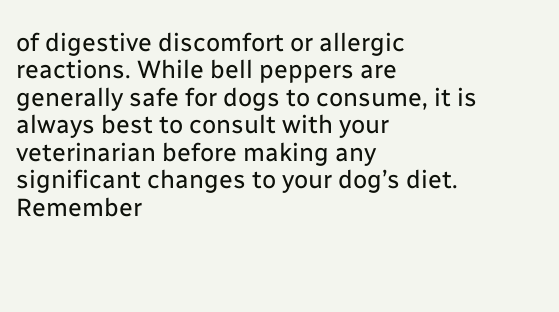of digestive discomfort or allergic reactions. While bell peppers are generally safe for dogs to consume, it is always best to consult with your veterinarian before making any significant changes to your dog’s diet. Remember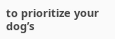to prioritize your dog’s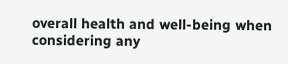overall health and well-being when considering any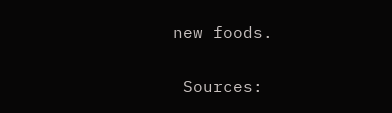new foods.

 Sources: